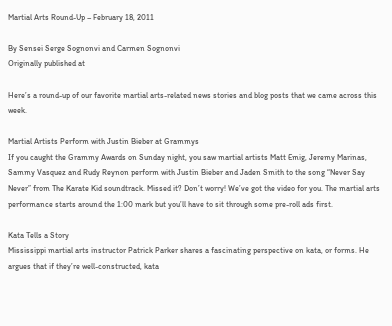Martial Arts Round-Up – February 18, 2011

By Sensei Serge Sognonvi and Carmen Sognonvi
Originally published at

Here’s a round-up of our favorite martial arts-related news stories and blog posts that we came across this week.

Martial Artists Perform with Justin Bieber at Grammys
If you caught the Grammy Awards on Sunday night, you saw martial artists Matt Emig, Jeremy Marinas, Sammy Vasquez and Rudy Reynon perform with Justin Bieber and Jaden Smith to the song “Never Say Never” from The Karate Kid soundtrack. Missed it? Don’t worry! We’ve got the video for you. The martial arts performance starts around the 1:00 mark but you’ll have to sit through some pre-roll ads first.

Kata Tells a Story
Mississippi martial arts instructor Patrick Parker shares a fascinating perspective on kata, or forms. He argues that if they’re well-constructed, kata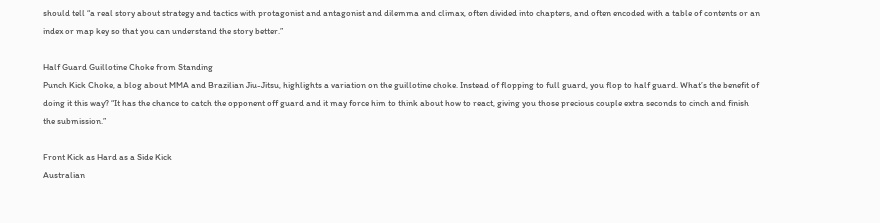should tell “a real story about strategy and tactics with protagonist and antagonist and dilemma and climax, often divided into chapters, and often encoded with a table of contents or an index or map key so that you can understand the story better.”

Half Guard Guillotine Choke from Standing
Punch Kick Choke, a blog about MMA and Brazilian Jiu-Jitsu, highlights a variation on the guillotine choke. Instead of flopping to full guard, you flop to half guard. What’s the benefit of doing it this way? “It has the chance to catch the opponent off guard and it may force him to think about how to react, giving you those precious couple extra seconds to cinch and finish the submission.”

Front Kick as Hard as a Side Kick
Australian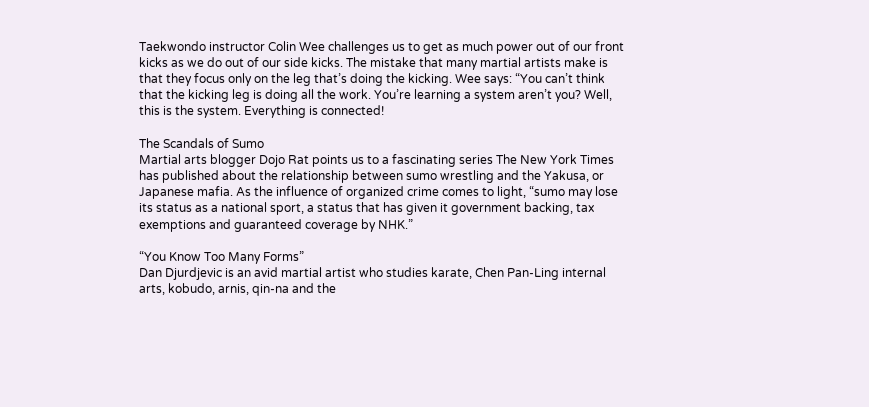Taekwondo instructor Colin Wee challenges us to get as much power out of our front kicks as we do out of our side kicks. The mistake that many martial artists make is that they focus only on the leg that’s doing the kicking. Wee says: “You can’t think that the kicking leg is doing all the work. You’re learning a system aren’t you? Well, this is the system. Everything is connected!

The Scandals of Sumo
Martial arts blogger Dojo Rat points us to a fascinating series The New York Times has published about the relationship between sumo wrestling and the Yakusa, or Japanese mafia. As the influence of organized crime comes to light, “sumo may lose its status as a national sport, a status that has given it government backing, tax exemptions and guaranteed coverage by NHK.”

“You Know Too Many Forms”
Dan Djurdjevic is an avid martial artist who studies karate, Chen Pan-Ling internal arts, kobudo, arnis, qin-na and the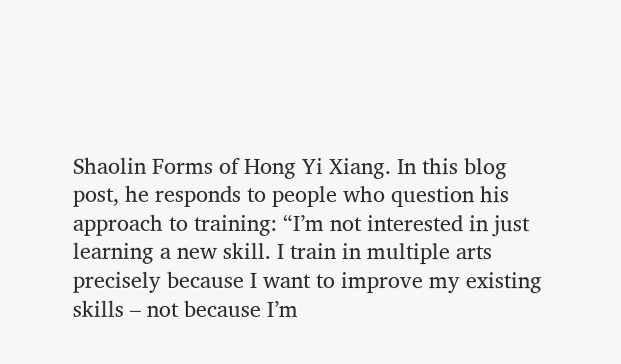Shaolin Forms of Hong Yi Xiang. In this blog post, he responds to people who question his approach to training: “I’m not interested in just learning a new skill. I train in multiple arts precisely because I want to improve my existing skills – not because I’m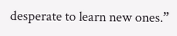desperate to learn new ones.”